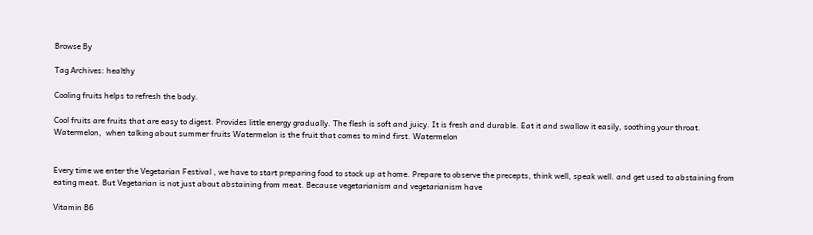Browse By

Tag Archives: healthy

Cooling fruits helps to refresh the body.

Cool fruits are fruits that are easy to digest. Provides little energy gradually. The flesh is soft and juicy. It is fresh and durable. Eat it and swallow it easily, soothing your throat. Watermelon,  when talking about summer fruits Watermelon is the fruit that comes to mind first. Watermelon


Every time we enter the Vegetarian Festival , we have to start preparing food to stock up at home. Prepare to observe the precepts, think well, speak well. and get used to abstaining from eating meat. But Vegetarian is not just about abstaining from meat. Because vegetarianism and vegetarianism have

Vitamin B6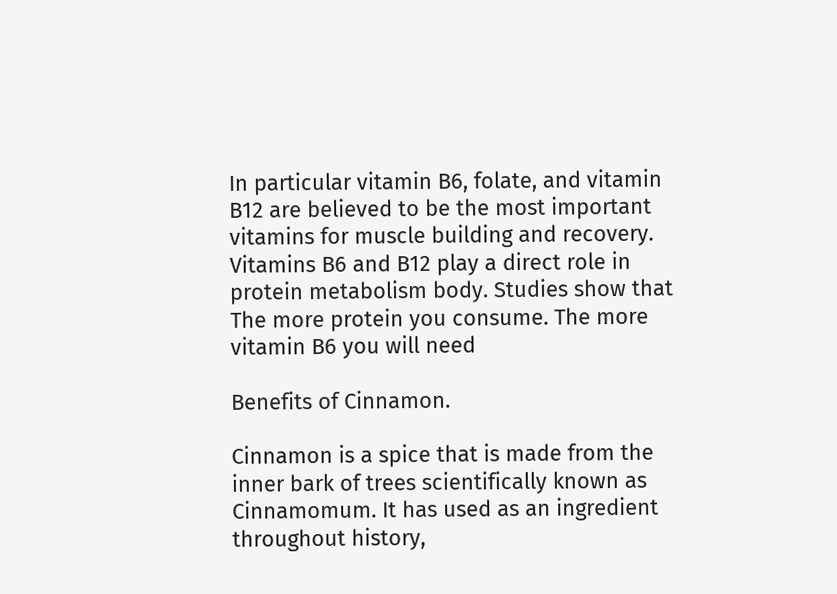In particular vitamin B6, folate, and vitamin B12 are believed to be the most important vitamins for muscle building and recovery. Vitamins B6 and B12 play a direct role in protein metabolism body. Studies show that The more protein you consume. The more vitamin B6 you will need

Benefits of Cinnamon.

Cinnamon is a spice that is made from the inner bark of trees scientifically known as Cinnamomum. It has used as an ingredient throughout history,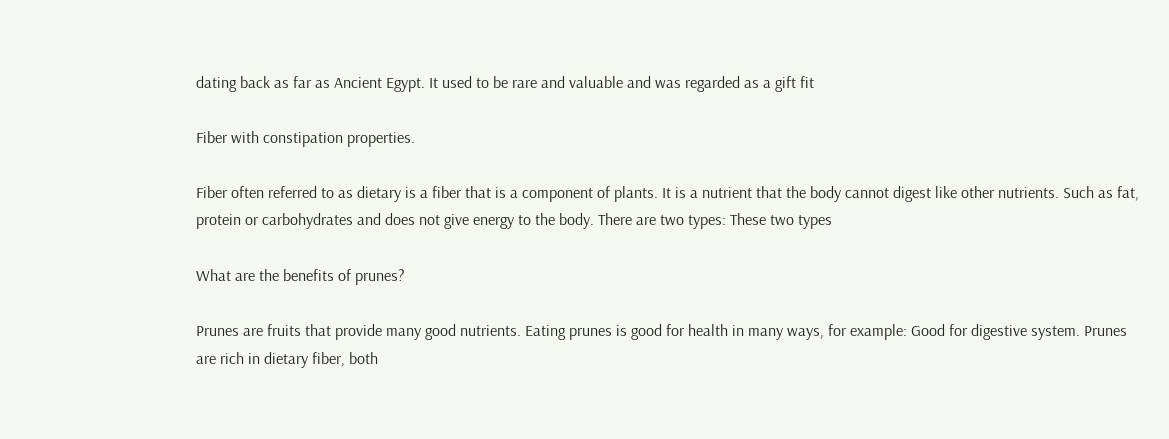dating back as far as Ancient Egypt. It used to be rare and valuable and was regarded as a gift fit

Fiber with constipation properties.

Fiber often referred to as dietary is a fiber that is a component of plants. It is a nutrient that the body cannot digest like other nutrients. Such as fat, protein or carbohydrates and does not give energy to the body. There are two types: These two types

What are the benefits of prunes?

Prunes are fruits that provide many good nutrients. Eating prunes is good for health in many ways, for example: Good for digestive system. Prunes are rich in dietary fiber, both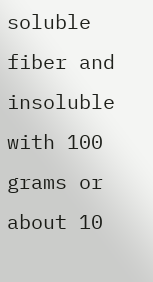soluble fiber and insoluble with 100 grams or about 10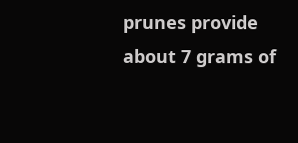prunes provide about 7 grams of